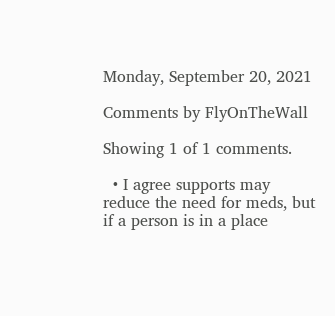Monday, September 20, 2021

Comments by FlyOnTheWall

Showing 1 of 1 comments.

  • I agree supports may reduce the need for meds, but if a person is in a place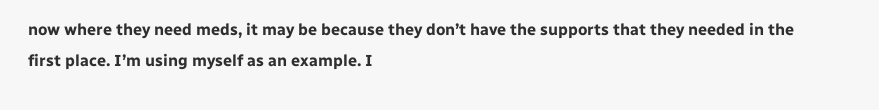now where they need meds, it may be because they don’t have the supports that they needed in the first place. I’m using myself as an example. I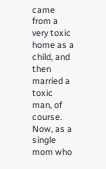came from a very toxic home as a child, and then married a toxic man, of course. Now, as a single mom who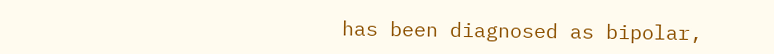has been diagnosed as bipolar,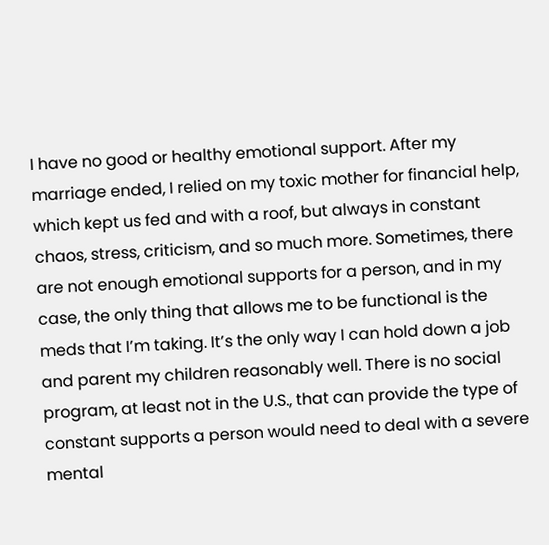I have no good or healthy emotional support. After my marriage ended, I relied on my toxic mother for financial help, which kept us fed and with a roof, but always in constant chaos, stress, criticism, and so much more. Sometimes, there are not enough emotional supports for a person, and in my case, the only thing that allows me to be functional is the meds that I’m taking. It’s the only way I can hold down a job and parent my children reasonably well. There is no social program, at least not in the U.S., that can provide the type of constant supports a person would need to deal with a severe mental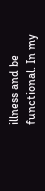illness and be functional. In my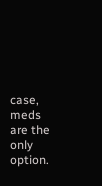case, meds are the only option.